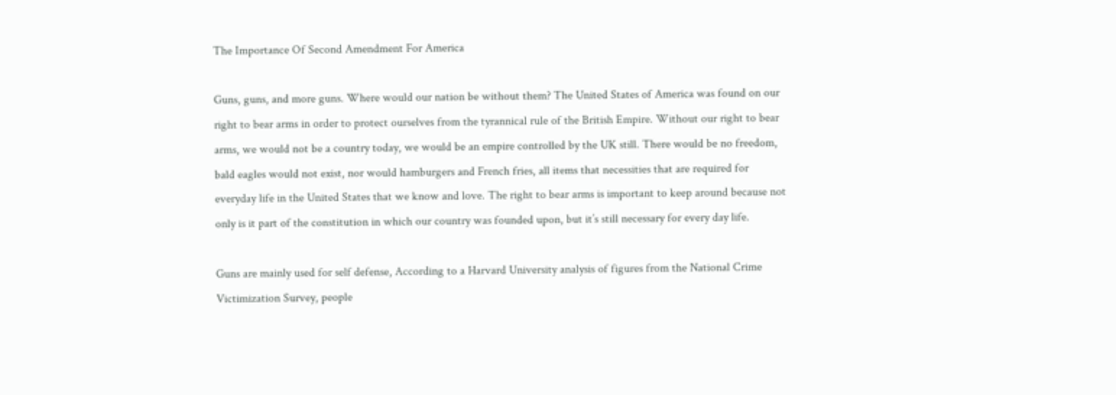The Importance Of Second Amendment For America

Guns, guns, and more guns. Where would our nation be without them? The United States of America was found on our right to bear arms in order to protect ourselves from the tyrannical rule of the British Empire. Without our right to bear arms, we would not be a country today, we would be an empire controlled by the UK still. There would be no freedom, bald eagles would not exist, nor would hamburgers and French fries, all items that necessities that are required for everyday life in the United States that we know and love. The right to bear arms is important to keep around because not only is it part of the constitution in which our country was founded upon, but it’s still necessary for every day life.

Guns are mainly used for self defense, According to a Harvard University analysis of figures from the National Crime Victimization Survey, people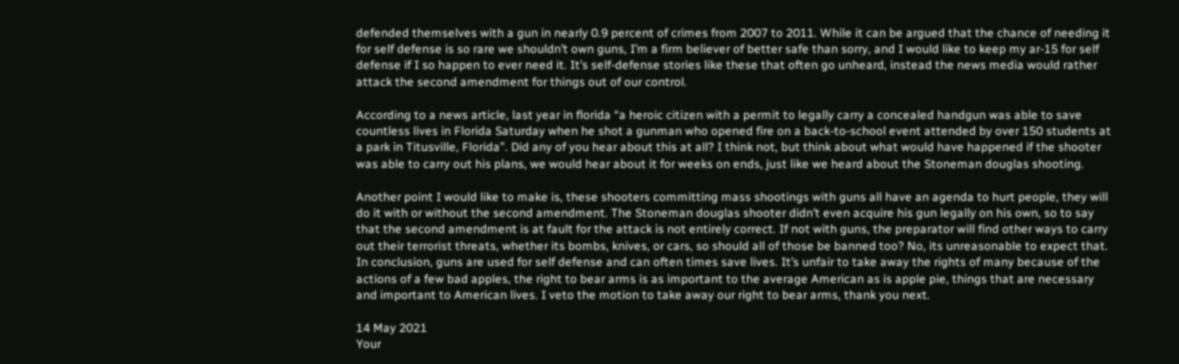defended themselves with a gun in nearly 0.9 percent of crimes from 2007 to 2011. While it can be argued that the chance of needing it for self defense is so rare we shouldn’t own guns, I’m a firm believer of better safe than sorry, and I would like to keep my ar-15 for self defense if I so happen to ever need it. It’s self-defense stories like these that often go unheard, instead the news media would rather attack the second amendment for things out of our control.

According to a news article, last year in florida “a heroic citizen with a permit to legally carry a concealed handgun was able to save countless lives in Florida Saturday when he shot a gunman who opened fire on a back-to-school event attended by over 150 students at a park in Titusville, Florida”. Did any of you hear about this at all? I think not, but think about what would have happened if the shooter was able to carry out his plans, we would hear about it for weeks on ends, just like we heard about the Stoneman douglas shooting.

Another point I would like to make is, these shooters committing mass shootings with guns all have an agenda to hurt people, they will do it with or without the second amendment. The Stoneman douglas shooter didn’t even acquire his gun legally on his own, so to say that the second amendment is at fault for the attack is not entirely correct. If not with guns, the preparator will find other ways to carry out their terrorist threats, whether its bombs, knives, or cars, so should all of those be banned too? No, its unreasonable to expect that. In conclusion, guns are used for self defense and can often times save lives. It’s unfair to take away the rights of many because of the actions of a few bad apples, the right to bear arms is as important to the average American as is apple pie, things that are necessary and important to American lives. I veto the motion to take away our right to bear arms, thank you next.

14 May 2021
Your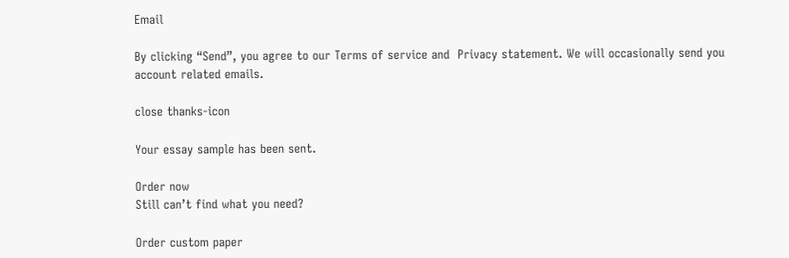Email

By clicking “Send”, you agree to our Terms of service and  Privacy statement. We will occasionally send you account related emails.

close thanks-icon

Your essay sample has been sent.

Order now
Still can’t find what you need?

Order custom paper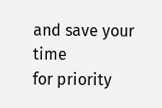and save your time
for priority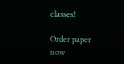classes!

Order paper now